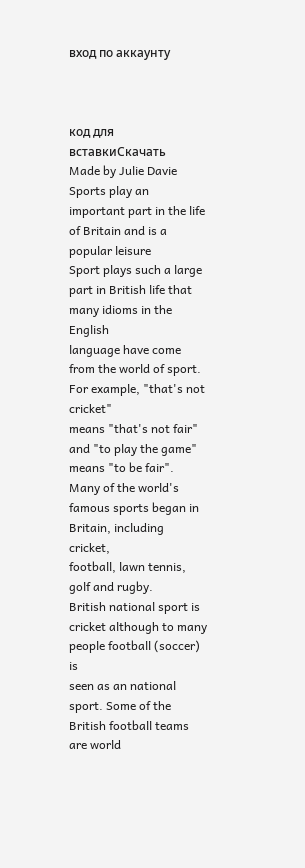вход по аккаунту



код для вставкиСкачать
Made by Julie Davie
Sports play an important part in the life of Britain and is a popular leisure
Sport plays such a large part in British life that many idioms in the English
language have come from the world of sport. For example, "that's not cricket"
means "that's not fair" and "to play the game" means "to be fair".
Many of the world's famous sports began in Britain, including cricket,
football, lawn tennis, golf and rugby.
British national sport is cricket although to many people football (soccer) is
seen as an national sport. Some of the British football teams are world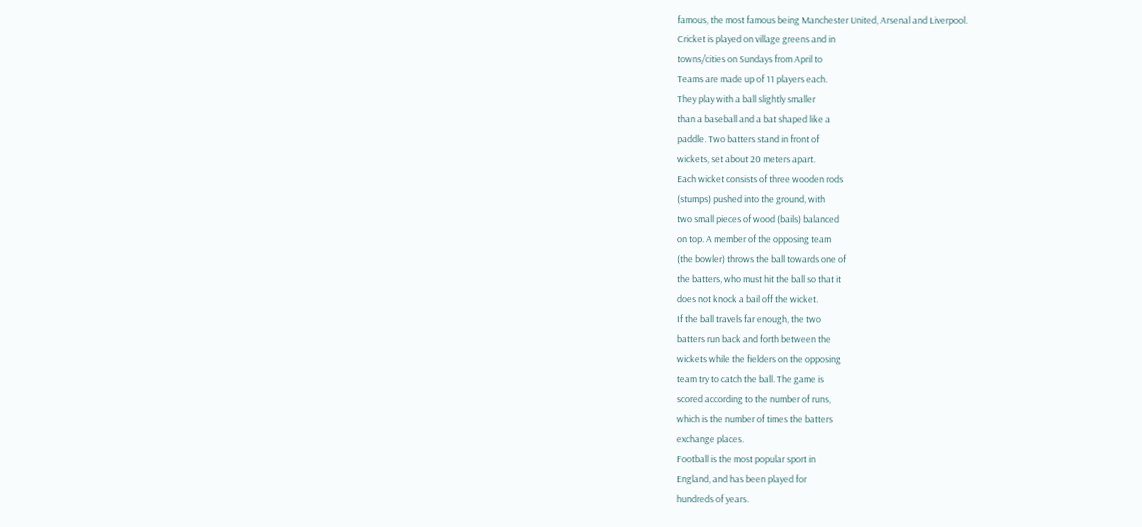famous, the most famous being Manchester United, Arsenal and Liverpool.
Cricket is played on village greens and in
towns/cities on Sundays from April to
Teams are made up of 11 players each.
They play with a ball slightly smaller
than a baseball and a bat shaped like a
paddle. Two batters stand in front of
wickets, set about 20 meters apart.
Each wicket consists of three wooden rods
(stumps) pushed into the ground, with
two small pieces of wood (bails) balanced
on top. A member of the opposing team
(the bowler) throws the ball towards one of
the batters, who must hit the ball so that it
does not knock a bail off the wicket.
If the ball travels far enough, the two
batters run back and forth between the
wickets while the fielders on the opposing
team try to catch the ball. The game is
scored according to the number of runs,
which is the number of times the batters
exchange places.
Football is the most popular sport in
England, and has been played for
hundreds of years.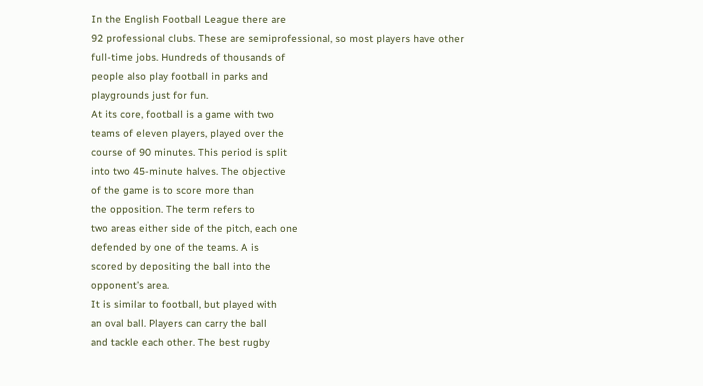In the English Football League there are
92 professional clubs. These are semiprofessional, so most players have other
full-time jobs. Hundreds of thousands of
people also play football in parks and
playgrounds just for fun.
At its core, football is a game with two
teams of eleven players, played over the
course of 90 minutes. This period is split
into two 45-minute halves. The objective
of the game is to score more than
the opposition. The term refers to
two areas either side of the pitch, each one
defended by one of the teams. A is
scored by depositing the ball into the
opponent’s area.
It is similar to football, but played with
an oval ball. Players can carry the ball
and tackle each other. The best rugby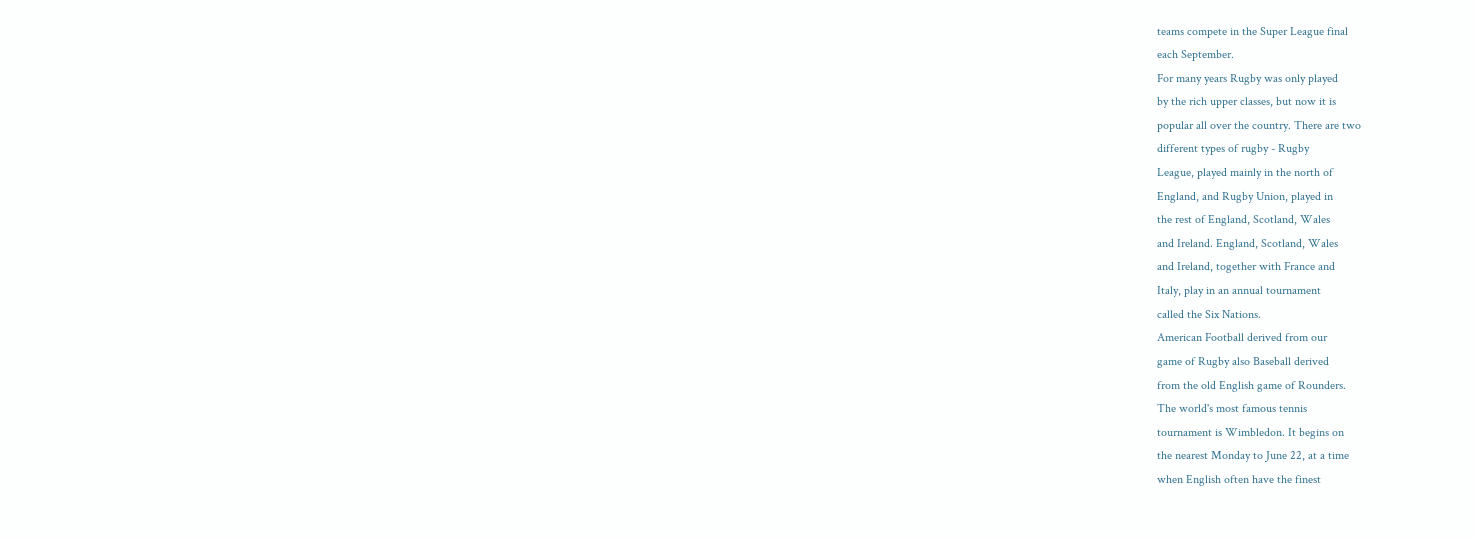teams compete in the Super League final
each September.
For many years Rugby was only played
by the rich upper classes, but now it is
popular all over the country. There are two
different types of rugby - Rugby
League, played mainly in the north of
England, and Rugby Union, played in
the rest of England, Scotland, Wales
and Ireland. England, Scotland, Wales
and Ireland, together with France and
Italy, play in an annual tournament
called the Six Nations.
American Football derived from our
game of Rugby also Baseball derived
from the old English game of Rounders.
The world's most famous tennis
tournament is Wimbledon. It begins on
the nearest Monday to June 22, at a time
when English often have the finest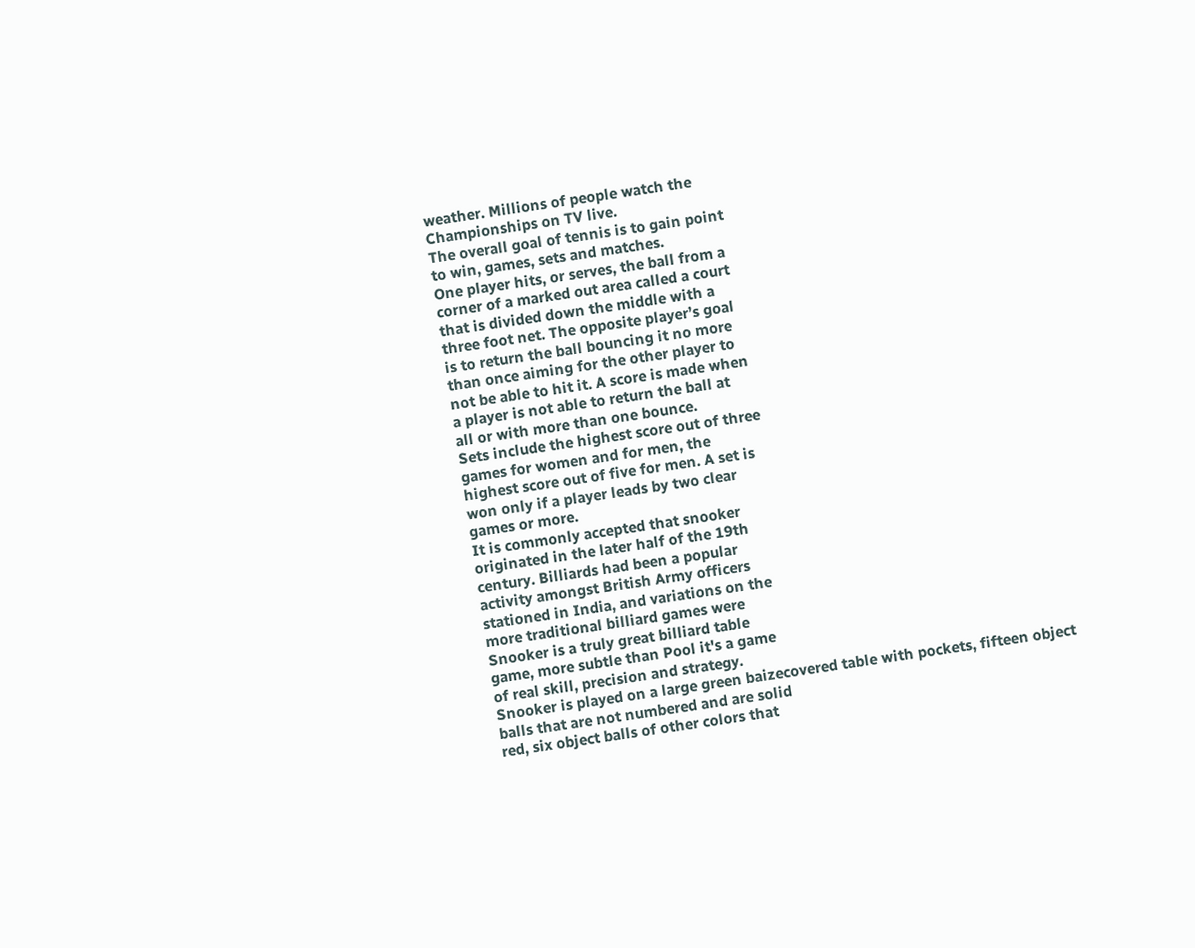weather. Millions of people watch the
Championships on TV live.
The overall goal of tennis is to gain point
to win, games, sets and matches.
One player hits, or serves, the ball from a
corner of a marked out area called a court
that is divided down the middle with a
three foot net. The opposite player’s goal
is to return the ball bouncing it no more
than once aiming for the other player to
not be able to hit it. A score is made when
a player is not able to return the ball at
all or with more than one bounce.
Sets include the highest score out of three
games for women and for men, the
highest score out of five for men. A set is
won only if a player leads by two clear
games or more.
It is commonly accepted that snooker
originated in the later half of the 19th
century. Billiards had been a popular
activity amongst British Army officers
stationed in India, and variations on the
more traditional billiard games were
Snooker is a truly great billiard table
game, more subtle than Pool it's a game
of real skill, precision and strategy.
Snooker is played on a large green baizecovered table with pockets, fifteen object
balls that are not numbered and are solid
red, six object balls of other colors that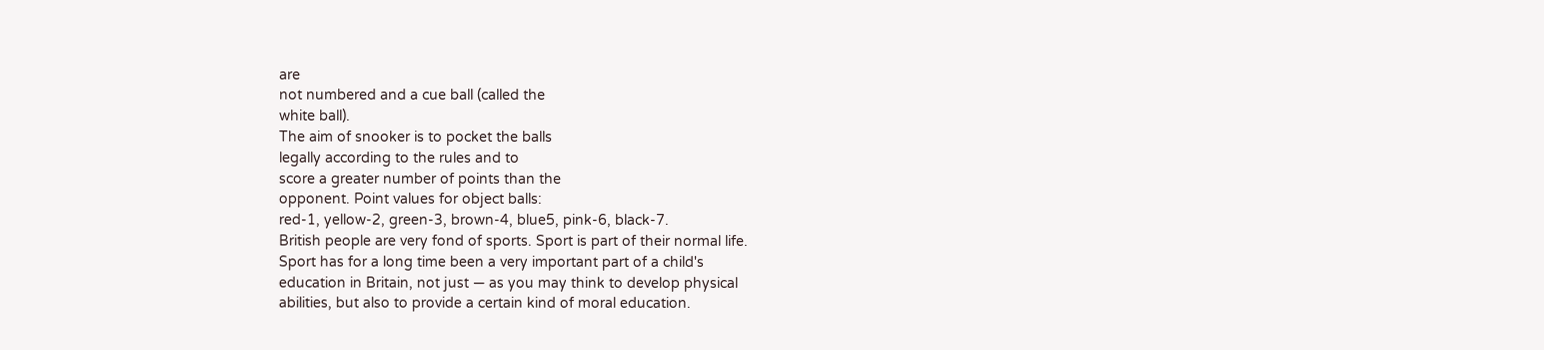are
not numbered and a cue ball (called the
white ball).
The aim of snooker is to pocket the balls
legally according to the rules and to
score a greater number of points than the
opponent. Point values for object balls:
red-1, yellow-2, green-3, brown-4, blue5, pink-6, black-7.
British people are very fond of sports. Sport is part of their normal life.
Sport has for a long time been a very important part of a child's
education in Britain, not just — as you may think to develop physical
abilities, but also to provide a certain kind of moral education.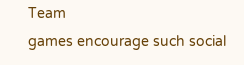Team
games encourage such social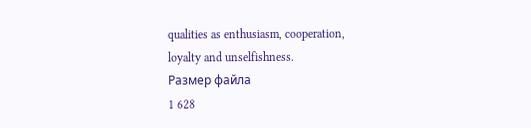qualities as enthusiasm, cooperation,
loyalty and unselfishness.
Размер файла
1 628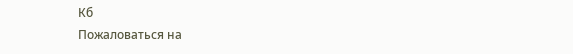Кб
Пожаловаться на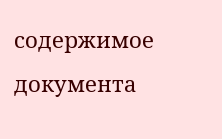содержимое документа